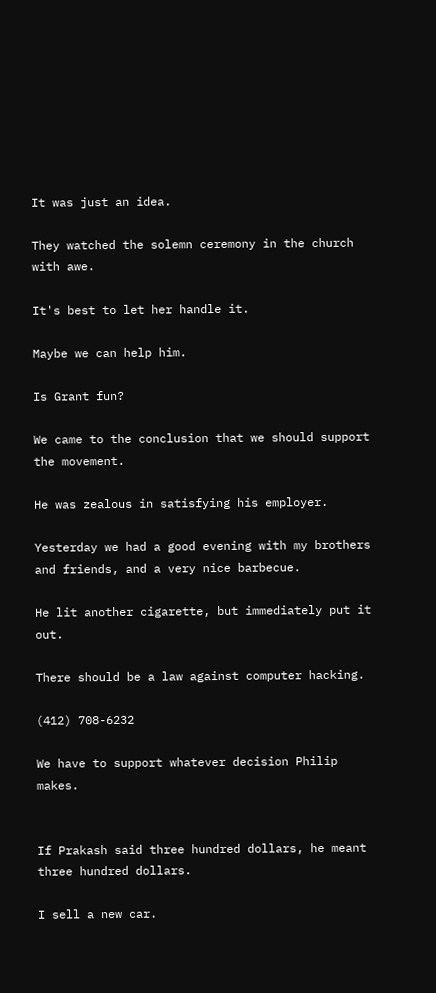It was just an idea.

They watched the solemn ceremony in the church with awe.

It's best to let her handle it.

Maybe we can help him.

Is Grant fun?

We came to the conclusion that we should support the movement.

He was zealous in satisfying his employer.

Yesterday we had a good evening with my brothers and friends, and a very nice barbecue.

He lit another cigarette, but immediately put it out.

There should be a law against computer hacking.

(412) 708-6232

We have to support whatever decision Philip makes.


If Prakash said three hundred dollars, he meant three hundred dollars.

I sell a new car.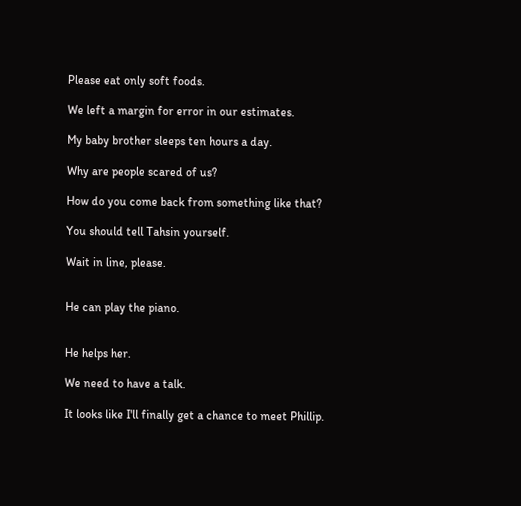Please eat only soft foods.

We left a margin for error in our estimates.

My baby brother sleeps ten hours a day.

Why are people scared of us?

How do you come back from something like that?

You should tell Tahsin yourself.

Wait in line, please.


He can play the piano.


He helps her.

We need to have a talk.

It looks like I'll finally get a chance to meet Phillip.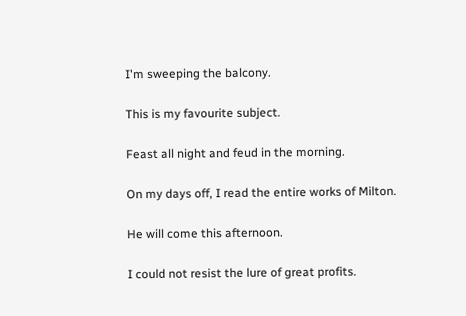I'm sweeping the balcony.

This is my favourite subject.

Feast all night and feud in the morning.

On my days off, I read the entire works of Milton.

He will come this afternoon.

I could not resist the lure of great profits.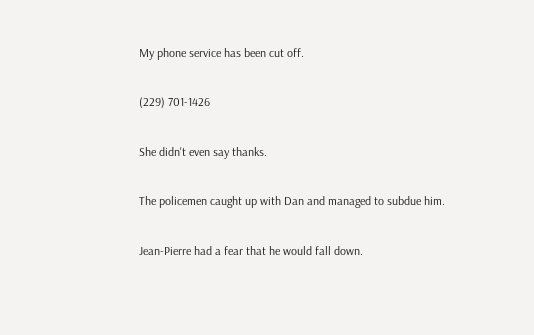My phone service has been cut off.

(229) 701-1426

She didn't even say thanks.

The policemen caught up with Dan and managed to subdue him.

Jean-Pierre had a fear that he would fall down.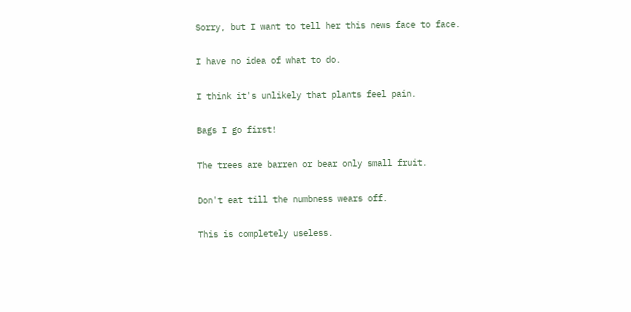Sorry, but I want to tell her this news face to face.

I have no idea of what to do.

I think it's unlikely that plants feel pain.

Bags I go first!

The trees are barren or bear only small fruit.

Don't eat till the numbness wears off.

This is completely useless.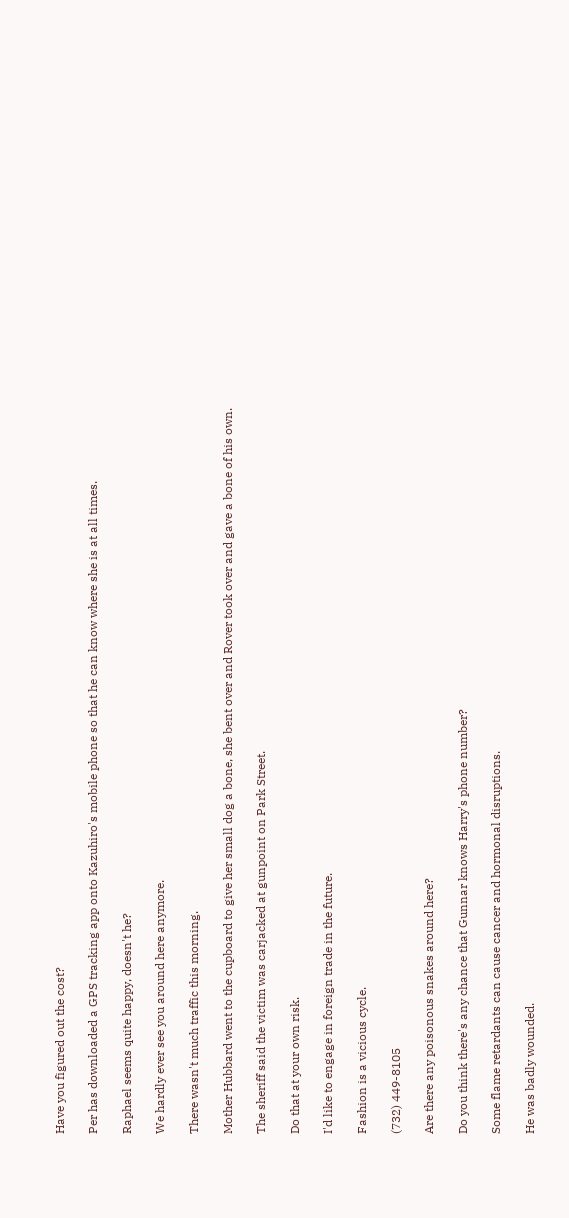Have you figured out the cost?

Per has downloaded a GPS tracking app onto Kazuhiro's mobile phone so that he can know where she is at all times.

Raphael seems quite happy, doesn't he?

We hardly ever see you around here anymore.

There wasn't much traffic this morning.

Mother Hubbard went to the cupboard to give her small dog a bone, she bent over and Rover took over and gave a bone of his own.

The sheriff said the victim was carjacked at gunpoint on Park Street.

Do that at your own risk.

I'd like to engage in foreign trade in the future.

Fashion is a vicious cycle.

(732) 449-8105

Are there any poisonous snakes around here?

Do you think there's any chance that Gunnar knows Harry's phone number?

Some flame retardants can cause cancer and hormonal disruptions.

He was badly wounded.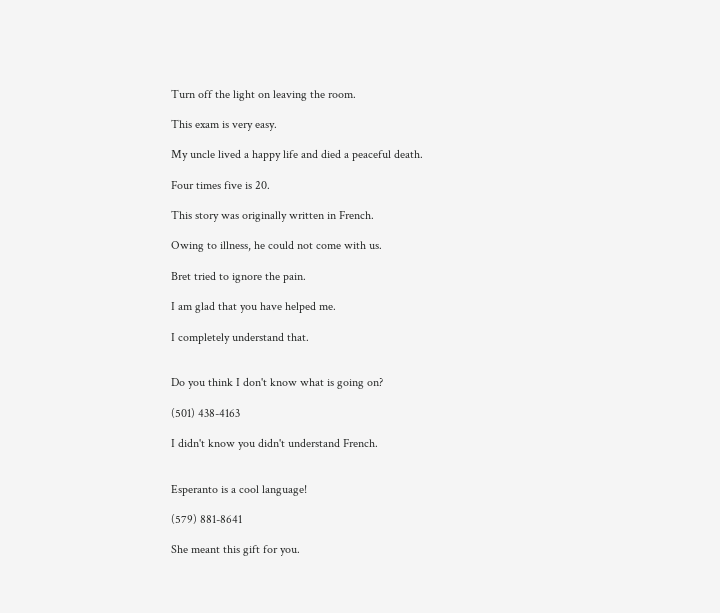Turn off the light on leaving the room.

This exam is very easy.

My uncle lived a happy life and died a peaceful death.

Four times five is 20.

This story was originally written in French.

Owing to illness, he could not come with us.

Bret tried to ignore the pain.

I am glad that you have helped me.

I completely understand that.


Do you think I don't know what is going on?

(501) 438-4163

I didn't know you didn't understand French.


Esperanto is a cool language!

(579) 881-8641

She meant this gift for you.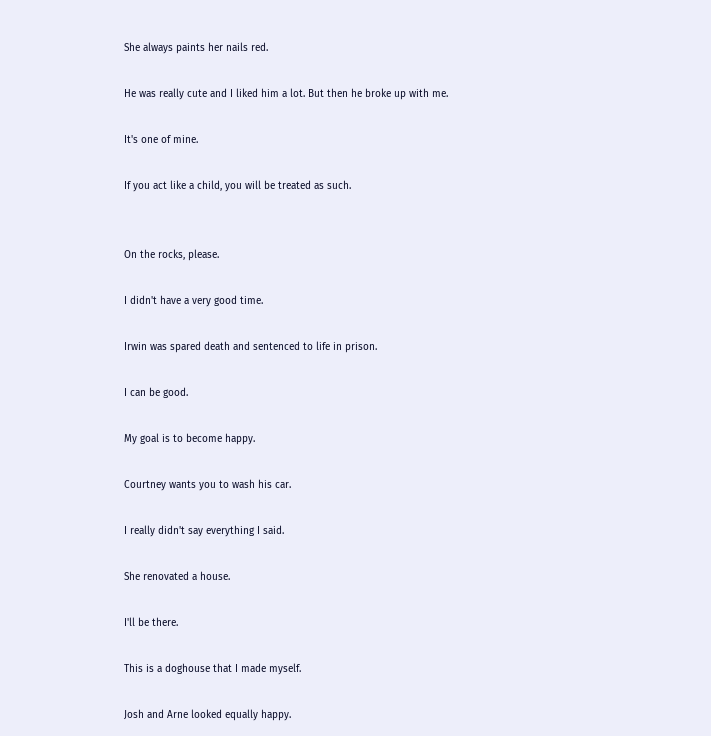She always paints her nails red.

He was really cute and I liked him a lot. But then he broke up with me.

It's one of mine.

If you act like a child, you will be treated as such.


On the rocks, please.

I didn't have a very good time.

Irwin was spared death and sentenced to life in prison.

I can be good.

My goal is to become happy.

Courtney wants you to wash his car.

I really didn't say everything I said.

She renovated a house.

I'll be there.

This is a doghouse that I made myself.

Josh and Arne looked equally happy.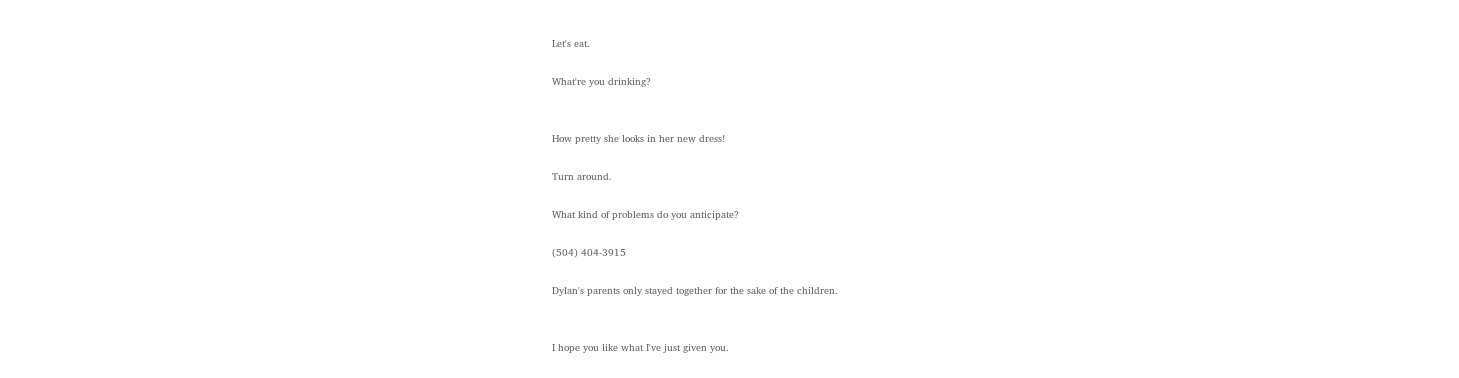Let's eat.

What're you drinking?


How pretty she looks in her new dress!

Turn around.

What kind of problems do you anticipate?

(504) 404-3915

Dylan's parents only stayed together for the sake of the children.


I hope you like what I've just given you.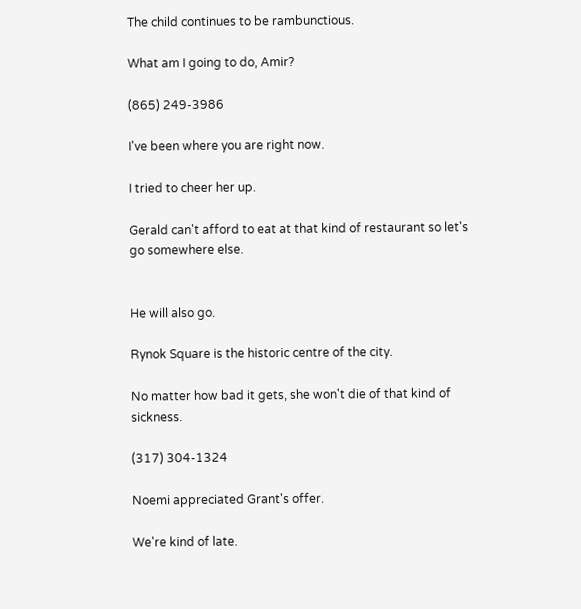The child continues to be rambunctious.

What am I going to do, Amir?

(865) 249-3986

I've been where you are right now.

I tried to cheer her up.

Gerald can't afford to eat at that kind of restaurant so let's go somewhere else.


He will also go.

Rynok Square is the historic centre of the city.

No matter how bad it gets, she won't die of that kind of sickness.

(317) 304-1324

Noemi appreciated Grant's offer.

We're kind of late.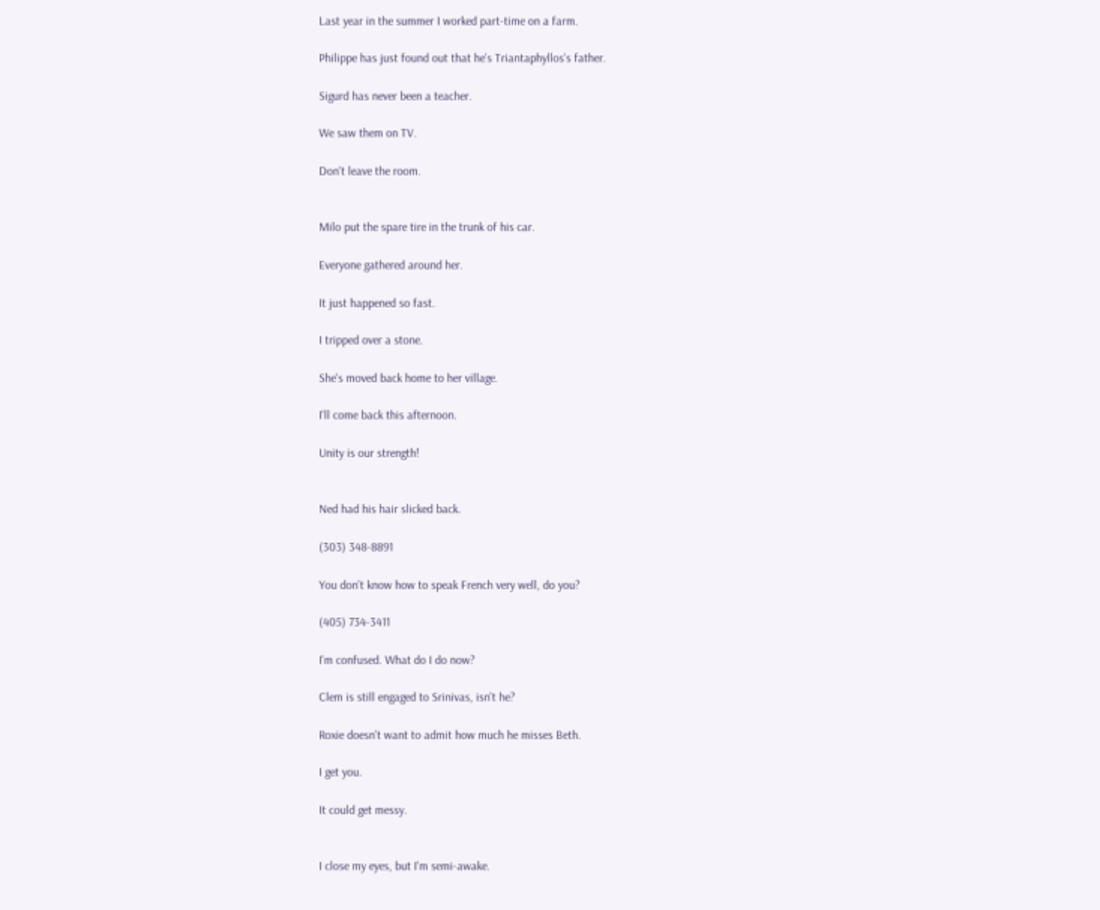Last year in the summer I worked part-time on a farm.

Philippe has just found out that he's Triantaphyllos's father.

Sigurd has never been a teacher.

We saw them on TV.

Don't leave the room.


Milo put the spare tire in the trunk of his car.

Everyone gathered around her.

It just happened so fast.

I tripped over a stone.

She's moved back home to her village.

I'll come back this afternoon.

Unity is our strength!


Ned had his hair slicked back.

(303) 348-8891

You don't know how to speak French very well, do you?

(405) 734-3411

I'm confused. What do I do now?

Clem is still engaged to Srinivas, isn't he?

Roxie doesn't want to admit how much he misses Beth.

I get you.

It could get messy.


I close my eyes, but I'm semi-awake.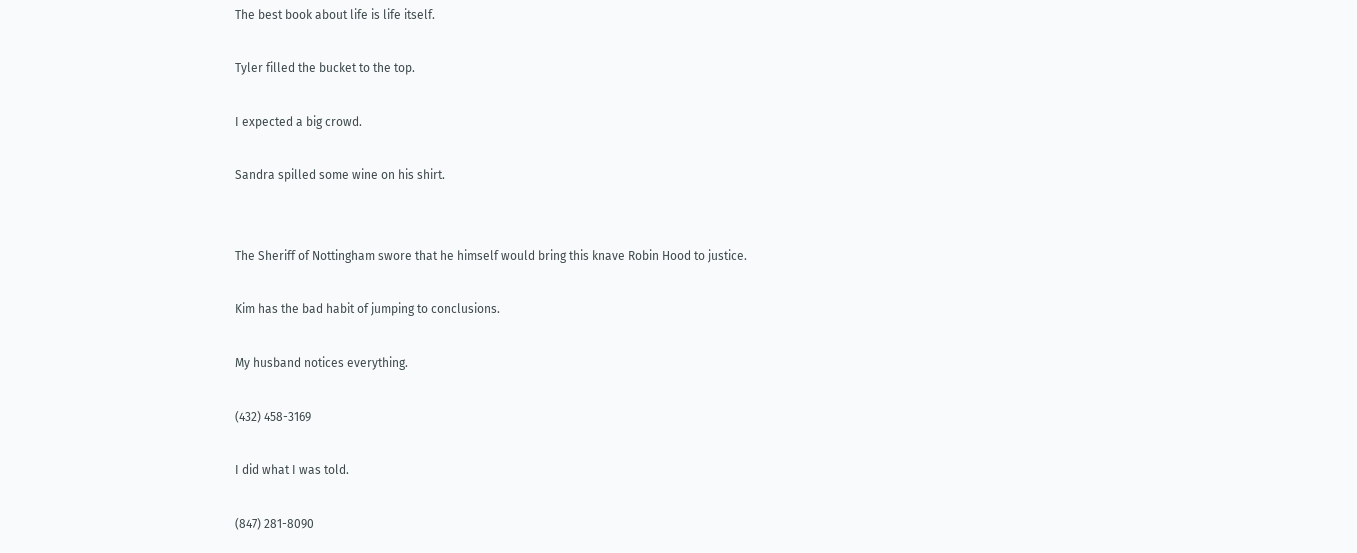The best book about life is life itself.

Tyler filled the bucket to the top.

I expected a big crowd.

Sandra spilled some wine on his shirt.


The Sheriff of Nottingham swore that he himself would bring this knave Robin Hood to justice.

Kim has the bad habit of jumping to conclusions.

My husband notices everything.

(432) 458-3169

I did what I was told.

(847) 281-8090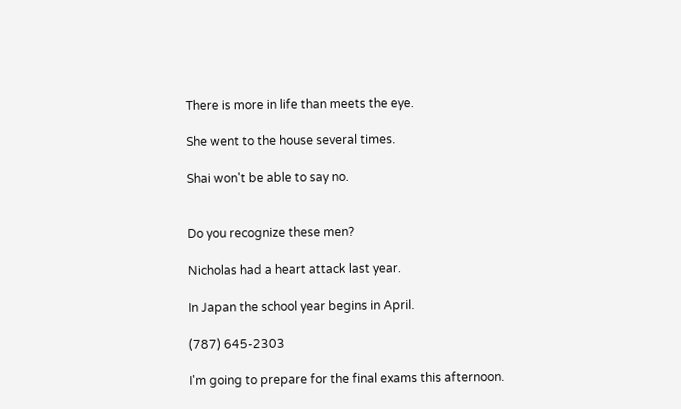There is more in life than meets the eye.

She went to the house several times.

Shai won't be able to say no.


Do you recognize these men?

Nicholas had a heart attack last year.

In Japan the school year begins in April.

(787) 645-2303

I'm going to prepare for the final exams this afternoon.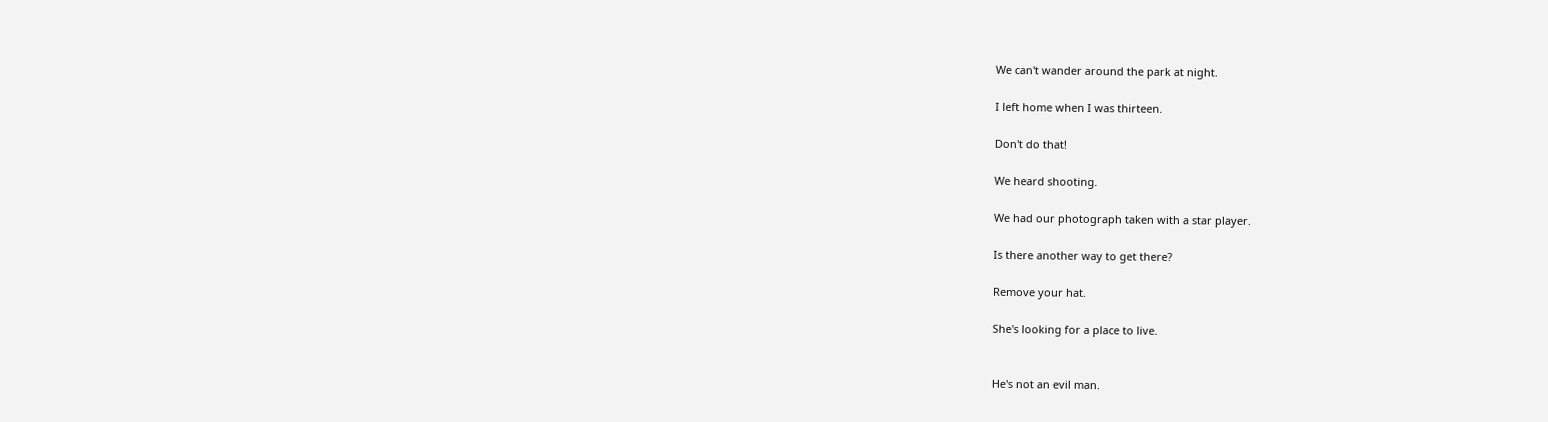We can't wander around the park at night.

I left home when I was thirteen.

Don't do that!

We heard shooting.

We had our photograph taken with a star player.

Is there another way to get there?

Remove your hat.

She's looking for a place to live.


He's not an evil man.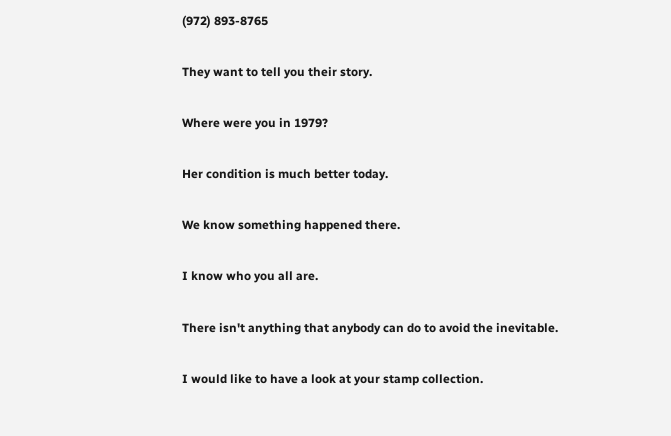(972) 893-8765

They want to tell you their story.

Where were you in 1979?

Her condition is much better today.

We know something happened there.

I know who you all are.

There isn't anything that anybody can do to avoid the inevitable.

I would like to have a look at your stamp collection.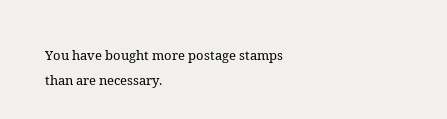You have bought more postage stamps than are necessary.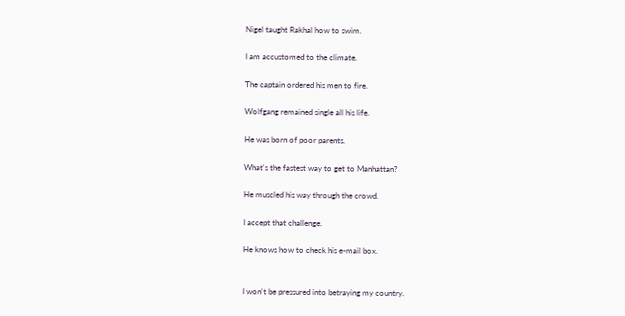Nigel taught Rakhal how to swim.

I am accustomed to the climate.

The captain ordered his men to fire.

Wolfgang remained single all his life.

He was born of poor parents.

What's the fastest way to get to Manhattan?

He muscled his way through the crowd.

I accept that challenge.

He knows how to check his e-mail box.


I won't be pressured into betraying my country.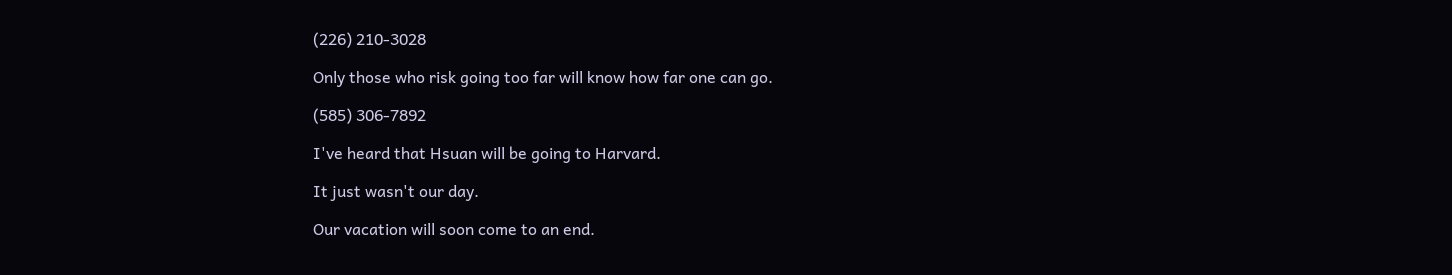(226) 210-3028

Only those who risk going too far will know how far one can go.

(585) 306-7892

I've heard that Hsuan will be going to Harvard.

It just wasn't our day.

Our vacation will soon come to an end.